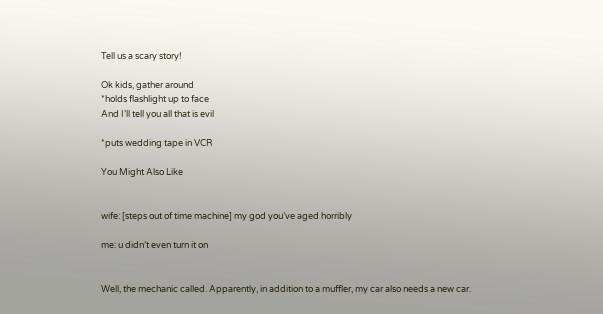Tell us a scary story!

Ok kids, gather around
*holds flashlight up to face
And I’ll tell you all that is evil

*puts wedding tape in VCR

You Might Also Like


wife: [steps out of time machine] my god you’ve aged horribly

me: u didn’t even turn it on


Well, the mechanic called. Apparently, in addition to a muffler, my car also needs a new car.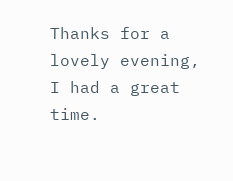Thanks for a lovely evening, I had a great time.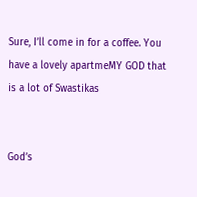Sure, I’ll come in for a coffee. You have a lovely apartmeMY GOD that is a lot of Swastikas


God’s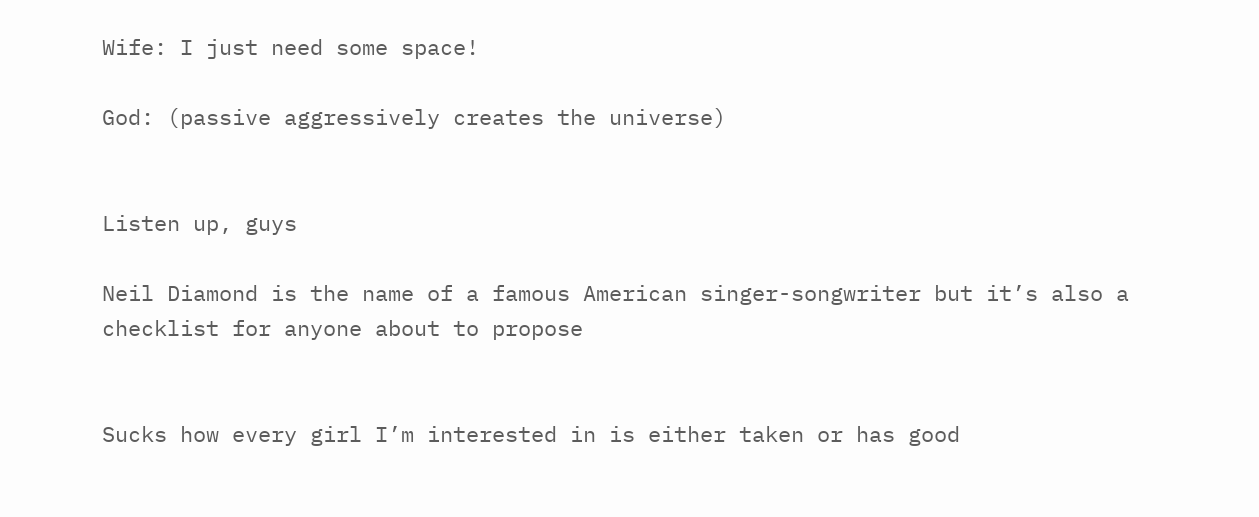Wife: I just need some space!

God: (passive aggressively creates the universe)


Listen up, guys

Neil Diamond is the name of a famous American singer-songwriter but it’s also a checklist for anyone about to propose


Sucks how every girl I’m interested in is either taken or has good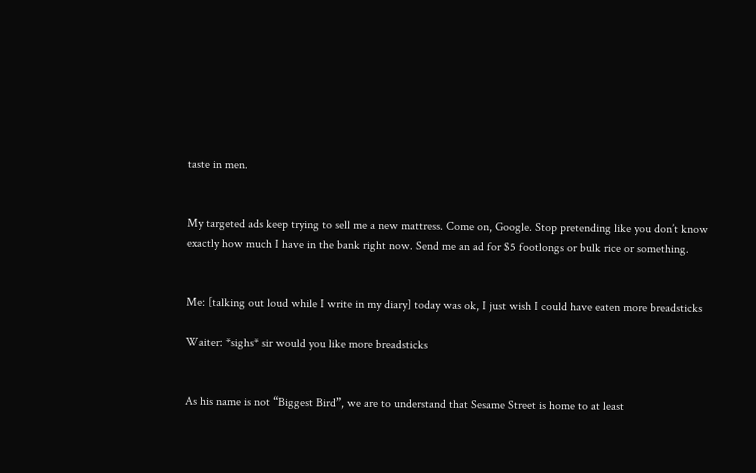taste in men.


My targeted ads keep trying to sell me a new mattress. Come on, Google. Stop pretending like you don’t know exactly how much I have in the bank right now. Send me an ad for $5 footlongs or bulk rice or something.


Me: [talking out loud while I write in my diary] today was ok, I just wish I could have eaten more breadsticks

Waiter: *sighs* sir would you like more breadsticks


As his name is not “Biggest Bird”, we are to understand that Sesame Street is home to at least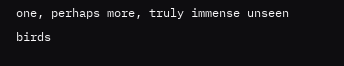one, perhaps more, truly immense unseen birds